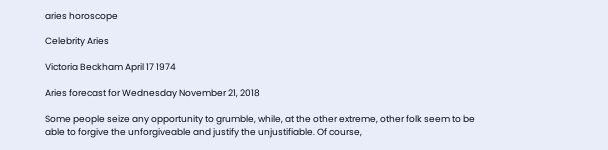aries horoscope

Celebrity Aries

Victoria Beckham April 17 1974

Aries forecast for Wednesday November 21, 2018

Some people seize any opportunity to grumble, while, at the other extreme, other folk seem to be able to forgive the unforgiveable and justify the unjustifiable. Of course,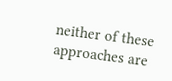neither of these approaches are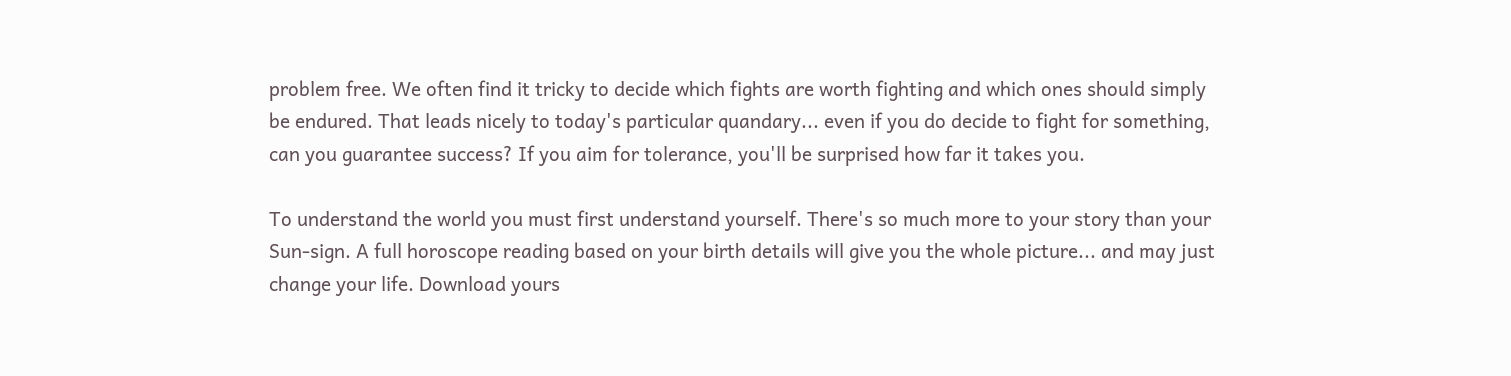problem free. We often find it tricky to decide which fights are worth fighting and which ones should simply be endured. That leads nicely to today's particular quandary... even if you do decide to fight for something, can you guarantee success? If you aim for tolerance, you'll be surprised how far it takes you.

To understand the world you must first understand yourself. There's so much more to your story than your Sun-sign. A full horoscope reading based on your birth details will give you the whole picture... and may just change your life. Download yours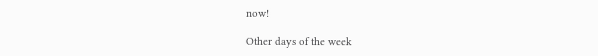now!

Other days of the week